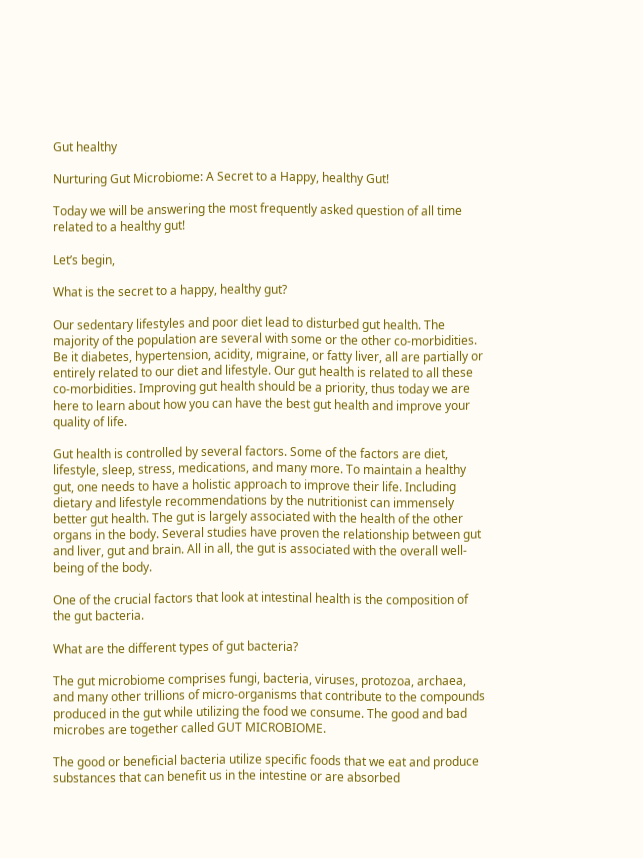Gut healthy

Nurturing Gut Microbiome: A Secret to a Happy, healthy Gut!

Today we will be answering the most frequently asked question of all time related to a healthy gut!

Let’s begin,

What is the secret to a happy, healthy gut?

Our sedentary lifestyles and poor diet lead to disturbed gut health. The majority of the population are several with some or the other co-morbidities. Be it diabetes, hypertension, acidity, migraine, or fatty liver, all are partially or entirely related to our diet and lifestyle. Our gut health is related to all these co-morbidities. Improving gut health should be a priority, thus today we are here to learn about how you can have the best gut health and improve your quality of life.

Gut health is controlled by several factors. Some of the factors are diet, lifestyle, sleep, stress, medications, and many more. To maintain a healthy gut, one needs to have a holistic approach to improve their life. Including dietary and lifestyle recommendations by the nutritionist can immensely better gut health. The gut is largely associated with the health of the other organs in the body. Several studies have proven the relationship between gut and liver, gut and brain. All in all, the gut is associated with the overall well-being of the body.

One of the crucial factors that look at intestinal health is the composition of the gut bacteria.

What are the different types of gut bacteria?

The gut microbiome comprises fungi, bacteria, viruses, protozoa, archaea, and many other trillions of micro-organisms that contribute to the compounds produced in the gut while utilizing the food we consume. The good and bad microbes are together called GUT MICROBIOME.

The good or beneficial bacteria utilize specific foods that we eat and produce substances that can benefit us in the intestine or are absorbed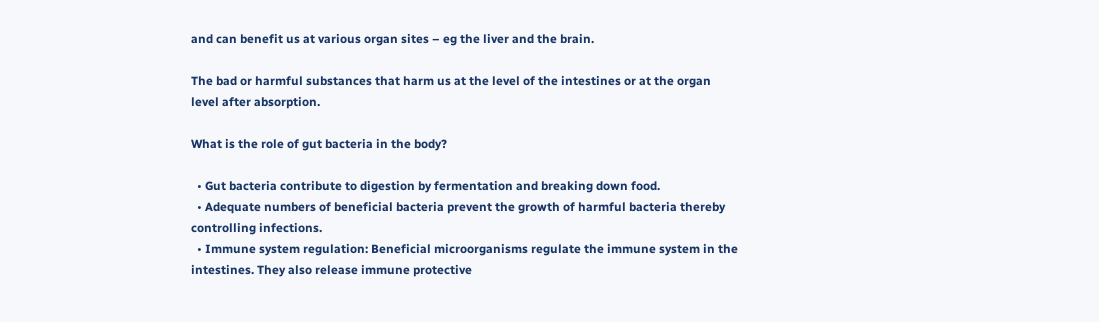and can benefit us at various organ sites – eg the liver and the brain.

The bad or harmful substances that harm us at the level of the intestines or at the organ level after absorption.

What is the role of gut bacteria in the body?

  • Gut bacteria contribute to digestion by fermentation and breaking down food.
  • Adequate numbers of beneficial bacteria prevent the growth of harmful bacteria thereby controlling infections.
  • Immune system regulation: Beneficial microorganisms regulate the immune system in the intestines. They also release immune protective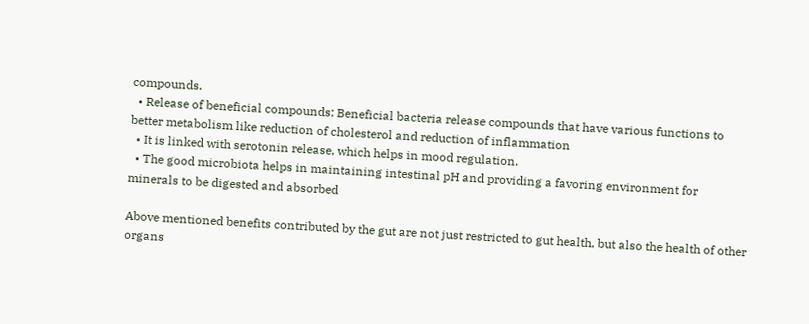compounds.
  • Release of beneficial compounds: Beneficial bacteria release compounds that have various functions to better metabolism like reduction of cholesterol and reduction of inflammation
  • It is linked with serotonin release, which helps in mood regulation.
  • The good microbiota helps in maintaining intestinal pH and providing a favoring environment for minerals to be digested and absorbed

Above mentioned benefits contributed by the gut are not just restricted to gut health, but also the health of other organs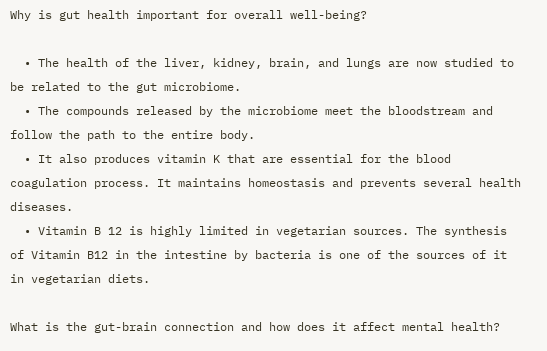Why is gut health important for overall well-being?

  • The health of the liver, kidney, brain, and lungs are now studied to be related to the gut microbiome.
  • The compounds released by the microbiome meet the bloodstream and follow the path to the entire body.
  • It also produces vitamin K that are essential for the blood coagulation process. It maintains homeostasis and prevents several health diseases.
  • Vitamin B 12 is highly limited in vegetarian sources. The synthesis of Vitamin B12 in the intestine by bacteria is one of the sources of it in vegetarian diets.

What is the gut-brain connection and how does it affect mental health?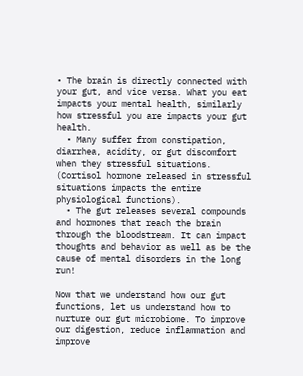• The brain is directly connected with your gut, and vice versa. What you eat impacts your mental health, similarly how stressful you are impacts your gut health.
  • Many suffer from constipation, diarrhea, acidity, or gut discomfort when they stressful situations. (Cortisol hormone released in stressful situations impacts the entire physiological functions).
  • The gut releases several compounds and hormones that reach the brain through the bloodstream. It can impact thoughts and behavior as well as be the cause of mental disorders in the long run!

Now that we understand how our gut functions, let us understand how to nurture our gut microbiome. To improve our digestion, reduce inflammation and improve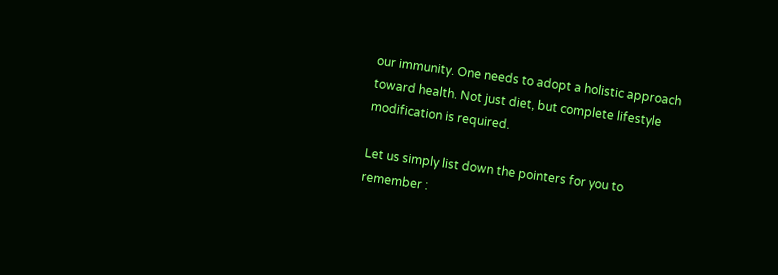our immunity. One needs to adopt a holistic approach toward health. Not just diet, but complete lifestyle modification is required.

Let us simply list down the pointers for you to remember :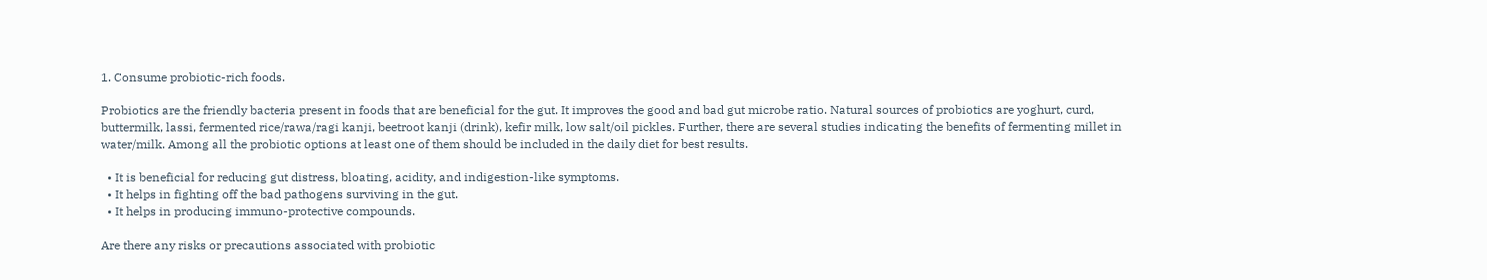1. Consume probiotic-rich foods.

Probiotics are the friendly bacteria present in foods that are beneficial for the gut. It improves the good and bad gut microbe ratio. Natural sources of probiotics are yoghurt, curd, buttermilk, lassi, fermented rice/rawa/ragi kanji, beetroot kanji (drink), kefir milk, low salt/oil pickles. Further, there are several studies indicating the benefits of fermenting millet in water/milk. Among all the probiotic options at least one of them should be included in the daily diet for best results.

  • It is beneficial for reducing gut distress, bloating, acidity, and indigestion-like symptoms.
  • It helps in fighting off the bad pathogens surviving in the gut.
  • It helps in producing immuno-protective compounds.

Are there any risks or precautions associated with probiotic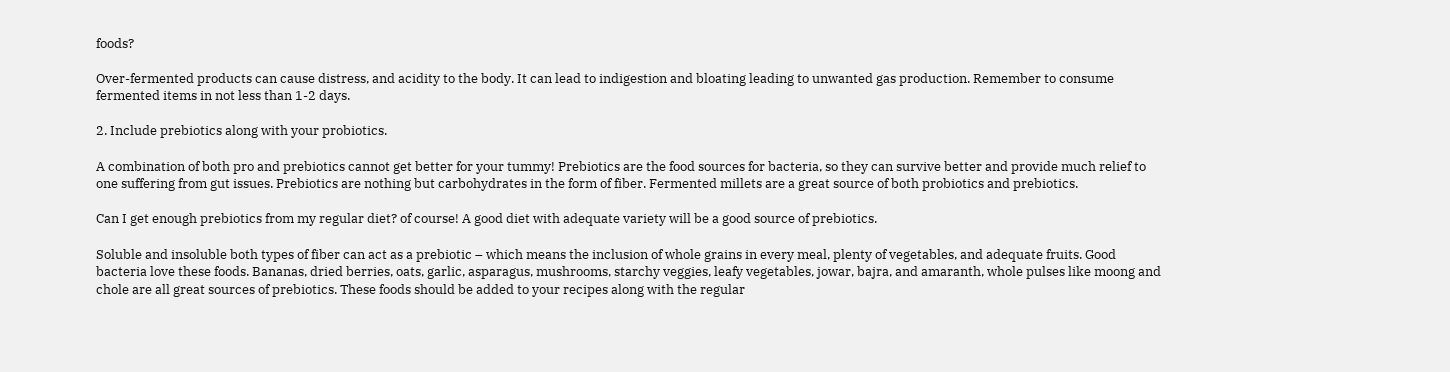foods?

Over-fermented products can cause distress, and acidity to the body. It can lead to indigestion and bloating leading to unwanted gas production. Remember to consume fermented items in not less than 1-2 days.

2. Include prebiotics along with your probiotics.

A combination of both pro and prebiotics cannot get better for your tummy! Prebiotics are the food sources for bacteria, so they can survive better and provide much relief to one suffering from gut issues. Prebiotics are nothing but carbohydrates in the form of fiber. Fermented millets are a great source of both probiotics and prebiotics.

Can I get enough prebiotics from my regular diet? of course! A good diet with adequate variety will be a good source of prebiotics.

Soluble and insoluble both types of fiber can act as a prebiotic – which means the inclusion of whole grains in every meal, plenty of vegetables, and adequate fruits. Good bacteria love these foods. Bananas, dried berries, oats, garlic, asparagus, mushrooms, starchy veggies, leafy vegetables, jowar, bajra, and amaranth, whole pulses like moong and chole are all great sources of prebiotics. These foods should be added to your recipes along with the regular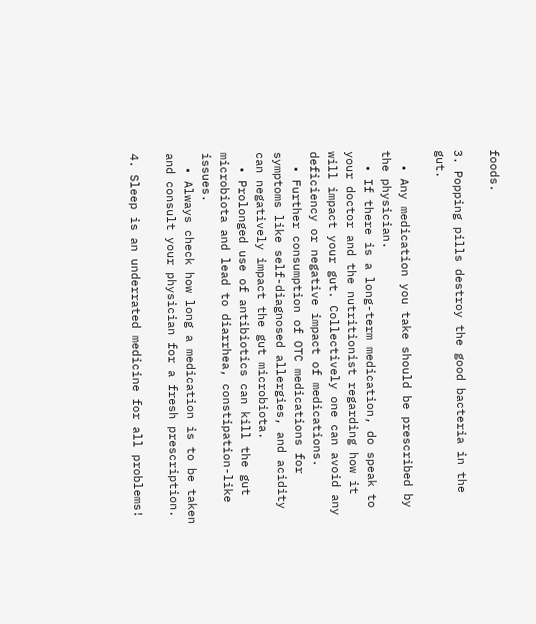foods.

3. Popping pills destroy the good bacteria in the gut.

  • Any medication you take should be prescribed by the physician.
  • If there is a long-term medication, do speak to your doctor and the nutritionist regarding how it will impact your gut. Collectively one can avoid any deficiency or negative impact of medications.
  • Further consumption of OTC medications for symptoms like self-diagnosed allergies, and acidity can negatively impact the gut microbiota.
  • Prolonged use of antibiotics can kill the gut microbiota and lead to diarrhea, constipation-like issues.
  • Always check how long a medication is to be taken and consult your physician for a fresh prescription.

4. Sleep is an underrated medicine for all problems!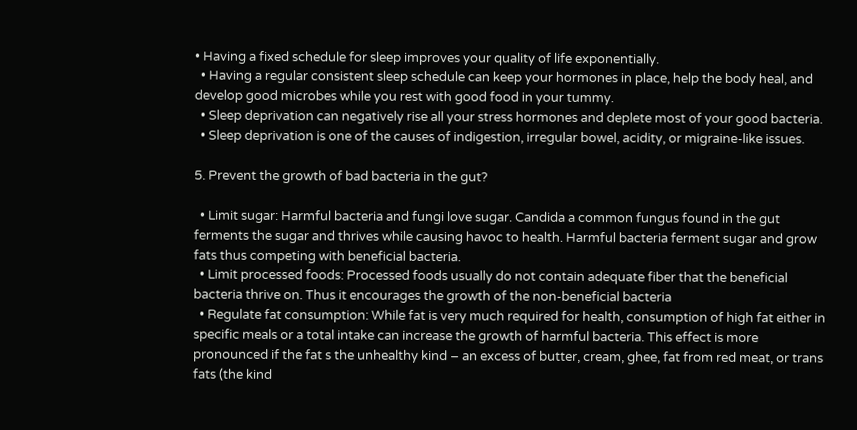• Having a fixed schedule for sleep improves your quality of life exponentially.
  • Having a regular consistent sleep schedule can keep your hormones in place, help the body heal, and develop good microbes while you rest with good food in your tummy.
  • Sleep deprivation can negatively rise all your stress hormones and deplete most of your good bacteria.
  • Sleep deprivation is one of the causes of indigestion, irregular bowel, acidity, or migraine-like issues.

5. Prevent the growth of bad bacteria in the gut?

  • Limit sugar: Harmful bacteria and fungi love sugar. Candida a common fungus found in the gut ferments the sugar and thrives while causing havoc to health. Harmful bacteria ferment sugar and grow fats thus competing with beneficial bacteria.
  • Limit processed foods: Processed foods usually do not contain adequate fiber that the beneficial bacteria thrive on. Thus it encourages the growth of the non-beneficial bacteria
  • Regulate fat consumption: While fat is very much required for health, consumption of high fat either in specific meals or a total intake can increase the growth of harmful bacteria. This effect is more pronounced if the fat s the unhealthy kind – an excess of butter, cream, ghee, fat from red meat, or trans fats (the kind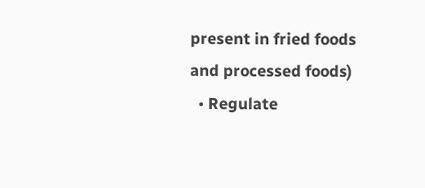present in fried foods and processed foods)
  • Regulate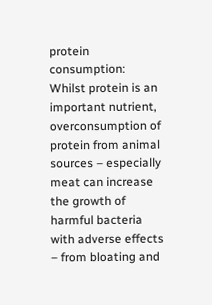protein consumption: Whilst protein is an important nutrient, overconsumption of protein from animal sources – especially meat can increase the growth of harmful bacteria with adverse effects – from bloating and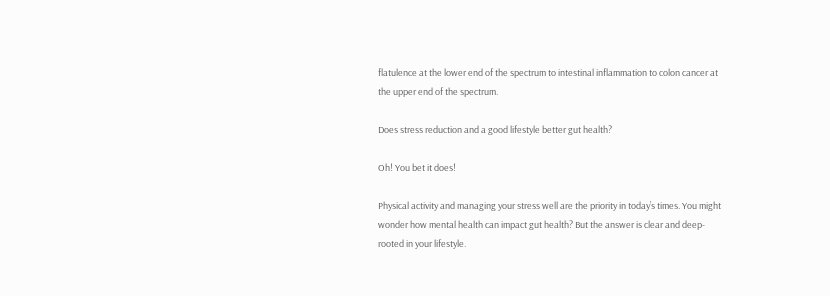flatulence at the lower end of the spectrum to intestinal inflammation to colon cancer at the upper end of the spectrum.

Does stress reduction and a good lifestyle better gut health?

Oh! You bet it does!

Physical activity and managing your stress well are the priority in today’s times. You might wonder how mental health can impact gut health? But the answer is clear and deep-rooted in your lifestyle.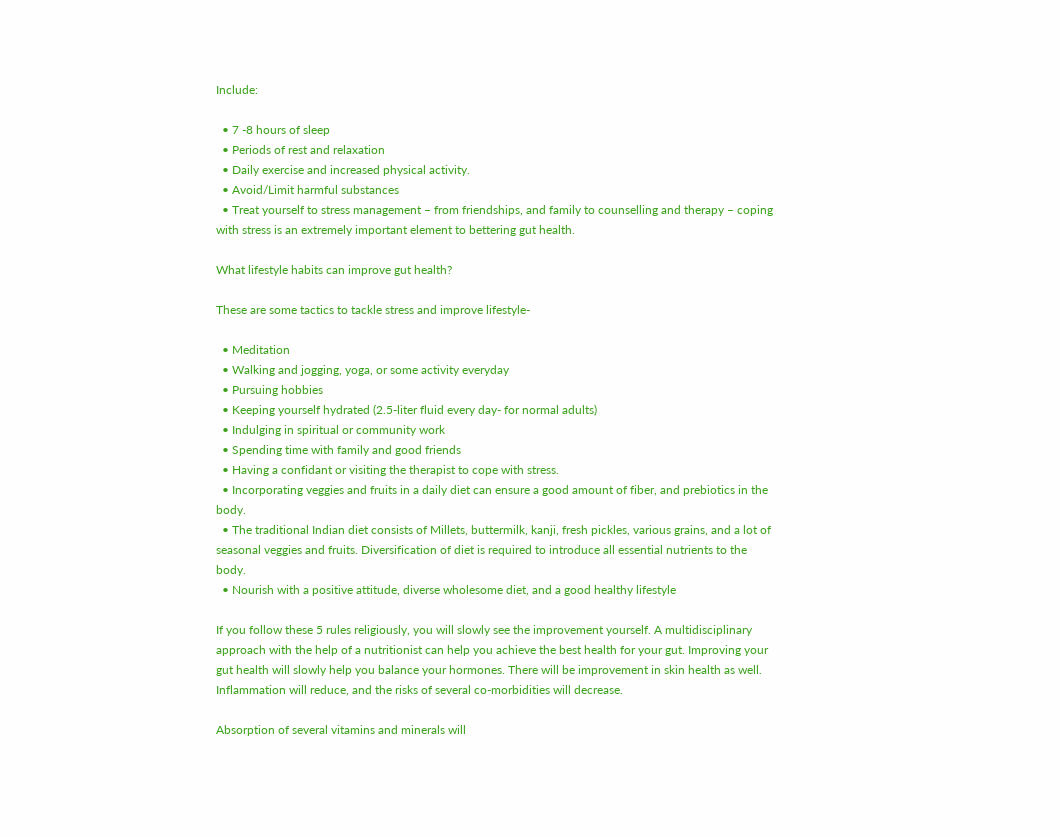Include:

  • 7 -8 hours of sleep
  • Periods of rest and relaxation
  • Daily exercise and increased physical activity.
  • Avoid/Limit harmful substances
  • Treat yourself to stress management – from friendships, and family to counselling and therapy – coping with stress is an extremely important element to bettering gut health.

What lifestyle habits can improve gut health?

These are some tactics to tackle stress and improve lifestyle-

  • Meditation
  • Walking and jogging, yoga, or some activity everyday
  • Pursuing hobbies
  • Keeping yourself hydrated (2.5-liter fluid every day- for normal adults)
  • Indulging in spiritual or community work
  • Spending time with family and good friends
  • Having a confidant or visiting the therapist to cope with stress.
  • Incorporating veggies and fruits in a daily diet can ensure a good amount of fiber, and prebiotics in the body.
  • The traditional Indian diet consists of Millets, buttermilk, kanji, fresh pickles, various grains, and a lot of seasonal veggies and fruits. Diversification of diet is required to introduce all essential nutrients to the body.
  • Nourish with a positive attitude, diverse wholesome diet, and a good healthy lifestyle

If you follow these 5 rules religiously, you will slowly see the improvement yourself. A multidisciplinary approach with the help of a nutritionist can help you achieve the best health for your gut. Improving your gut health will slowly help you balance your hormones. There will be improvement in skin health as well. Inflammation will reduce, and the risks of several co-morbidities will decrease.

Absorption of several vitamins and minerals will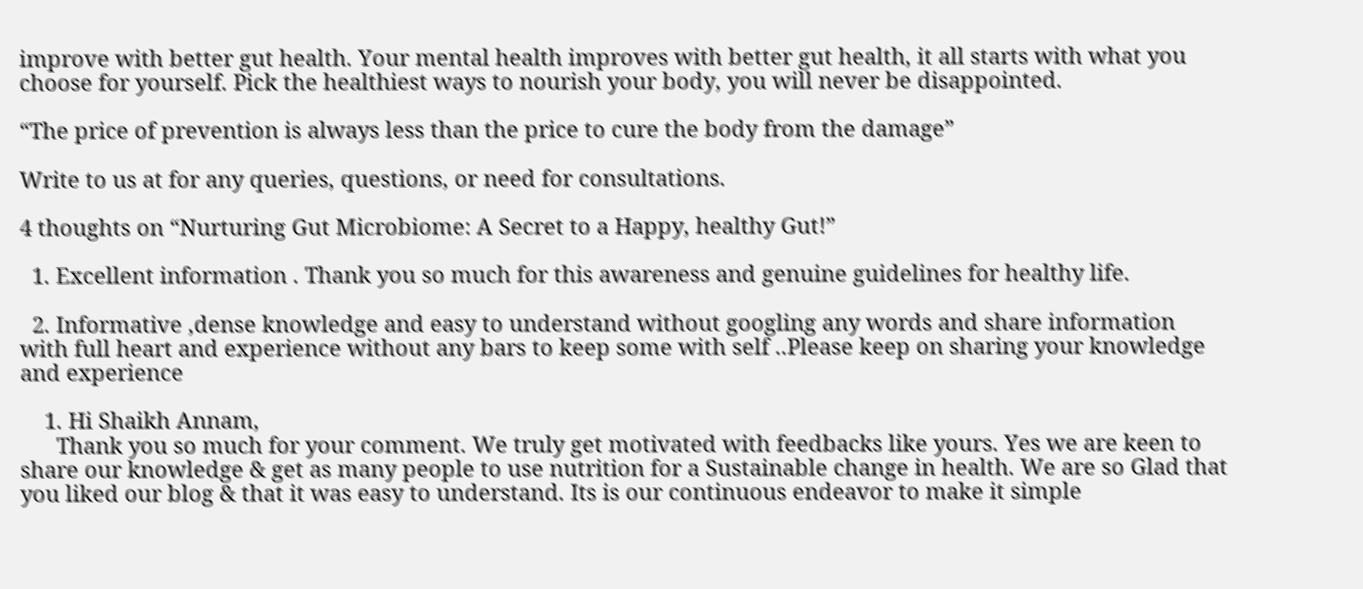improve with better gut health. Your mental health improves with better gut health, it all starts with what you choose for yourself. Pick the healthiest ways to nourish your body, you will never be disappointed.

“The price of prevention is always less than the price to cure the body from the damage”

Write to us at for any queries, questions, or need for consultations.

4 thoughts on “Nurturing Gut Microbiome: A Secret to a Happy, healthy Gut!”

  1. Excellent information . Thank you so much for this awareness and genuine guidelines for healthy life.

  2. Informative ,dense knowledge and easy to understand without googling any words and share information with full heart and experience without any bars to keep some with self ..Please keep on sharing your knowledge and experience

    1. Hi Shaikh Annam,
      Thank you so much for your comment. We truly get motivated with feedbacks like yours. Yes we are keen to share our knowledge & get as many people to use nutrition for a Sustainable change in health. We are so Glad that you liked our blog & that it was easy to understand. Its is our continuous endeavor to make it simple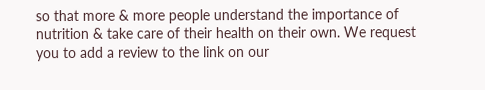so that more & more people understand the importance of nutrition & take care of their health on their own. We request you to add a review to the link on our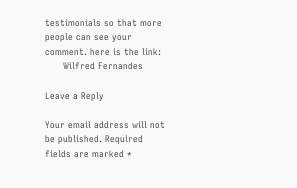testimonials so that more people can see your comment. here is the link:
      Wilfred Fernandes

Leave a Reply

Your email address will not be published. Required fields are marked *